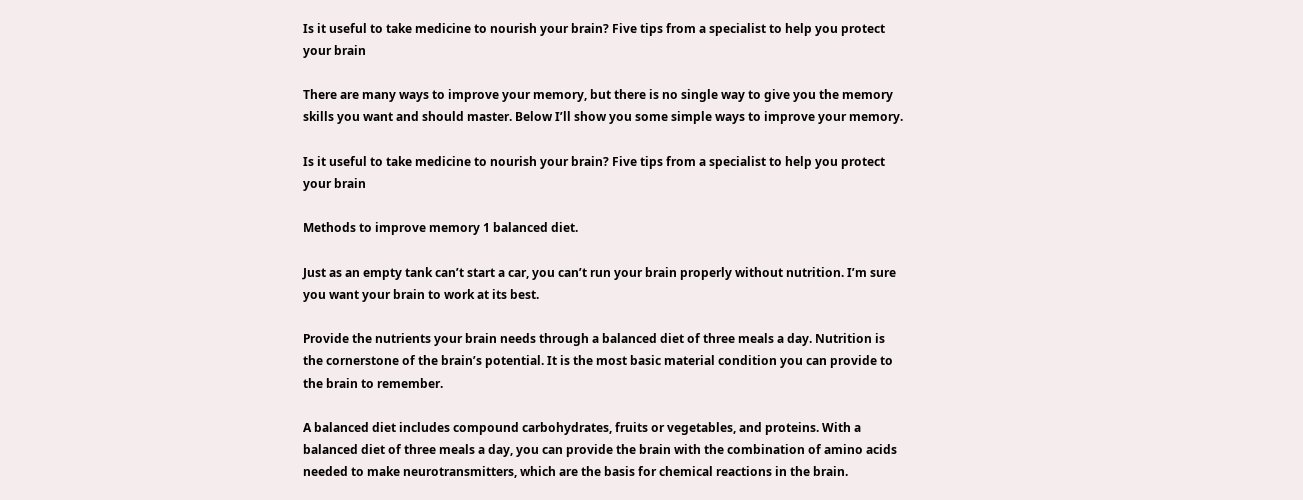Is it useful to take medicine to nourish your brain? Five tips from a specialist to help you protect your brain

There are many ways to improve your memory, but there is no single way to give you the memory skills you want and should master. Below I’ll show you some simple ways to improve your memory.

Is it useful to take medicine to nourish your brain? Five tips from a specialist to help you protect your brain

Methods to improve memory 1 balanced diet.

Just as an empty tank can’t start a car, you can’t run your brain properly without nutrition. I’m sure you want your brain to work at its best.

Provide the nutrients your brain needs through a balanced diet of three meals a day. Nutrition is the cornerstone of the brain’s potential. It is the most basic material condition you can provide to the brain to remember.

A balanced diet includes compound carbohydrates, fruits or vegetables, and proteins. With a balanced diet of three meals a day, you can provide the brain with the combination of amino acids needed to make neurotransmitters, which are the basis for chemical reactions in the brain.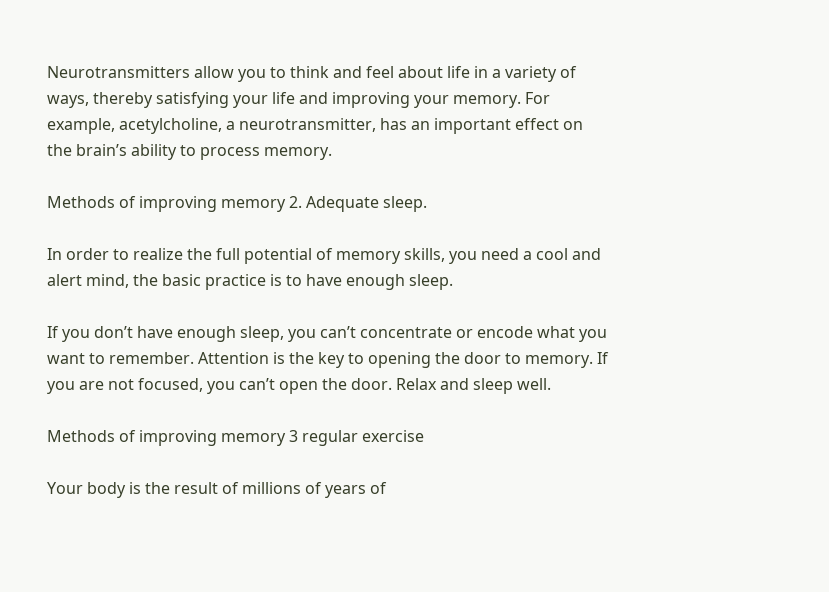Neurotransmitters allow you to think and feel about life in a variety of ways, thereby satisfying your life and improving your memory. For example, acetylcholine, a neurotransmitter, has an important effect on the brain’s ability to process memory.

Methods of improving memory 2. Adequate sleep.

In order to realize the full potential of memory skills, you need a cool and alert mind, the basic practice is to have enough sleep.

If you don’t have enough sleep, you can’t concentrate or encode what you want to remember. Attention is the key to opening the door to memory. If you are not focused, you can’t open the door. Relax and sleep well.

Methods of improving memory 3 regular exercise

Your body is the result of millions of years of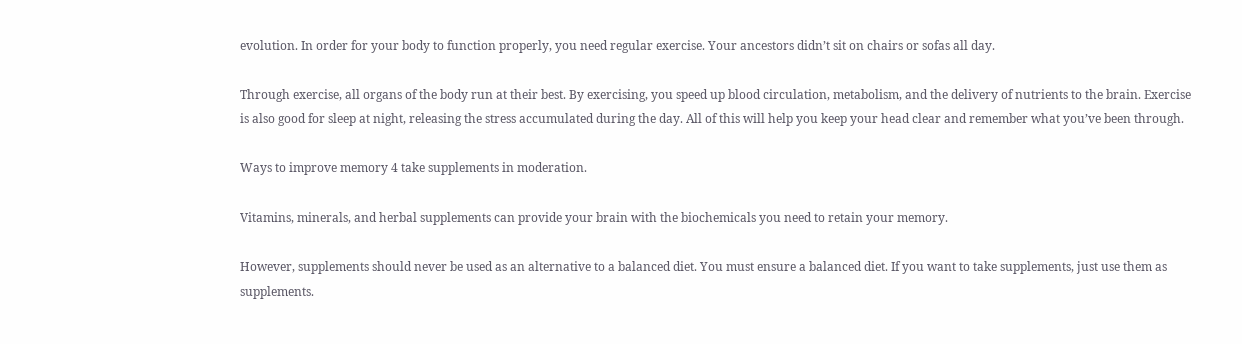evolution. In order for your body to function properly, you need regular exercise. Your ancestors didn’t sit on chairs or sofas all day.

Through exercise, all organs of the body run at their best. By exercising, you speed up blood circulation, metabolism, and the delivery of nutrients to the brain. Exercise is also good for sleep at night, releasing the stress accumulated during the day. All of this will help you keep your head clear and remember what you’ve been through.

Ways to improve memory 4 take supplements in moderation.

Vitamins, minerals, and herbal supplements can provide your brain with the biochemicals you need to retain your memory.

However, supplements should never be used as an alternative to a balanced diet. You must ensure a balanced diet. If you want to take supplements, just use them as supplements.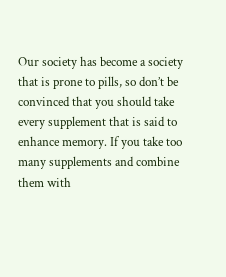Our society has become a society that is prone to pills, so don’t be convinced that you should take every supplement that is said to enhance memory. If you take too many supplements and combine them with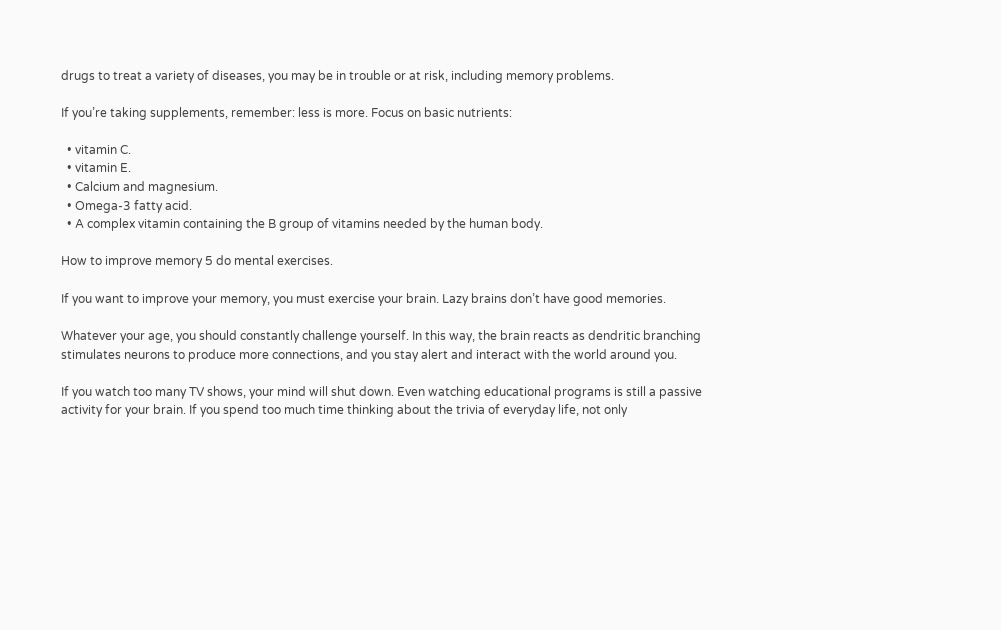drugs to treat a variety of diseases, you may be in trouble or at risk, including memory problems.

If you’re taking supplements, remember: less is more. Focus on basic nutrients:

  • vitamin C.
  • vitamin E.
  • Calcium and magnesium.
  • Omega-3 fatty acid.
  • A complex vitamin containing the B group of vitamins needed by the human body.

How to improve memory 5 do mental exercises.

If you want to improve your memory, you must exercise your brain. Lazy brains don’t have good memories.

Whatever your age, you should constantly challenge yourself. In this way, the brain reacts as dendritic branching stimulates neurons to produce more connections, and you stay alert and interact with the world around you.

If you watch too many TV shows, your mind will shut down. Even watching educational programs is still a passive activity for your brain. If you spend too much time thinking about the trivia of everyday life, not only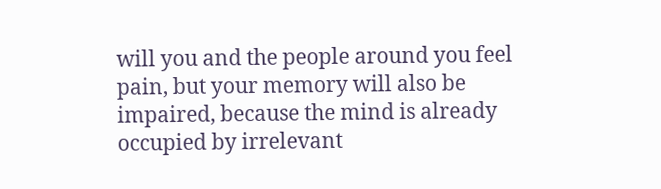will you and the people around you feel pain, but your memory will also be impaired, because the mind is already occupied by irrelevant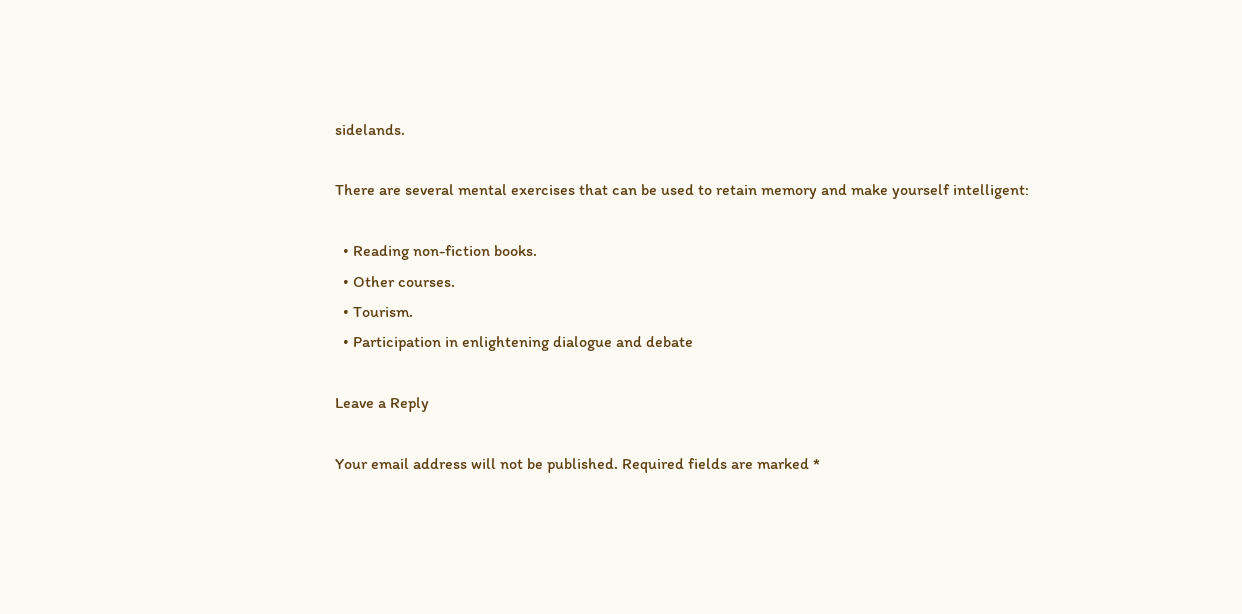sidelands.

There are several mental exercises that can be used to retain memory and make yourself intelligent:

  • Reading non-fiction books.
  • Other courses.
  • Tourism.
  • Participation in enlightening dialogue and debate

Leave a Reply

Your email address will not be published. Required fields are marked *